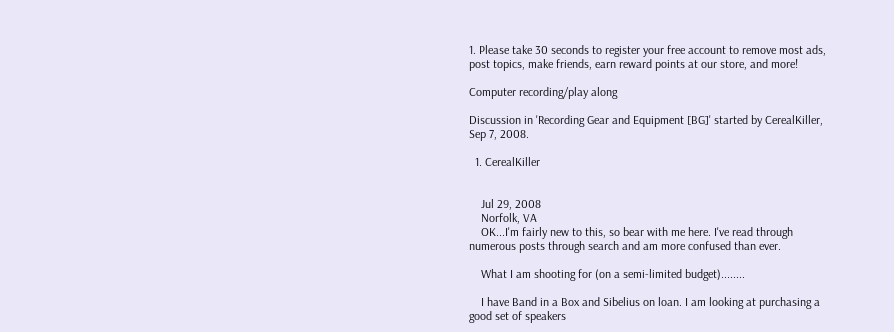1. Please take 30 seconds to register your free account to remove most ads, post topics, make friends, earn reward points at our store, and more!

Computer recording/play along

Discussion in 'Recording Gear and Equipment [BG]' started by CerealKiller, Sep 7, 2008.

  1. CerealKiller


    Jul 29, 2008
    Norfolk, VA
    OK...I'm fairly new to this, so bear with me here. I've read through numerous posts through search and am more confused than ever.

    What I am shooting for (on a semi-limited budget)........

    I have Band in a Box and Sibelius on loan. I am looking at purchasing a good set of speakers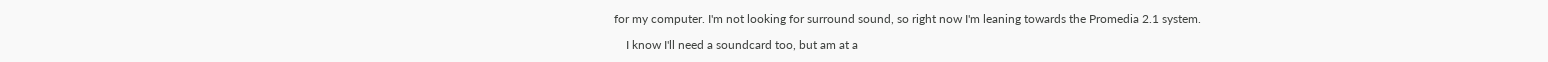for my computer. I'm not looking for surround sound, so right now I'm leaning towards the Promedia 2.1 system.

    I know I'll need a soundcard too, but am at a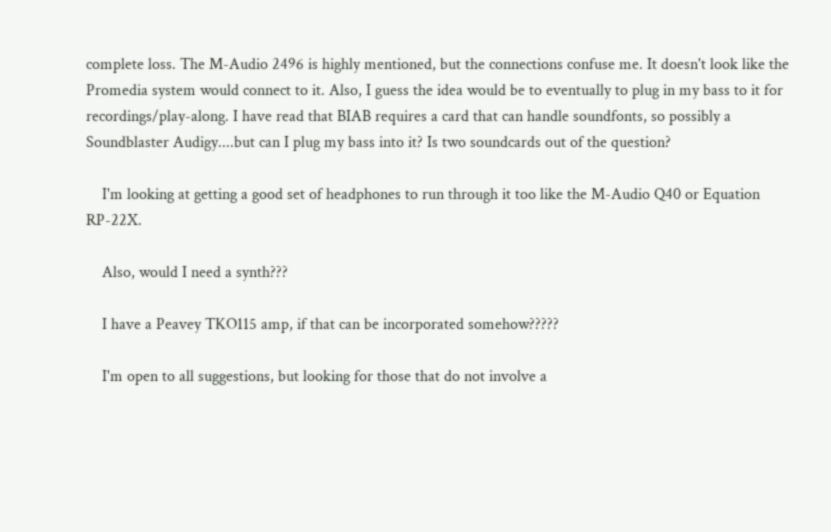complete loss. The M-Audio 2496 is highly mentioned, but the connections confuse me. It doesn't look like the Promedia system would connect to it. Also, I guess the idea would be to eventually to plug in my bass to it for recordings/play-along. I have read that BIAB requires a card that can handle soundfonts, so possibly a Soundblaster Audigy....but can I plug my bass into it? Is two soundcards out of the question?

    I'm looking at getting a good set of headphones to run through it too like the M-Audio Q40 or Equation RP-22X.

    Also, would I need a synth???

    I have a Peavey TKO115 amp, if that can be incorporated somehow?????

    I'm open to all suggestions, but looking for those that do not involve a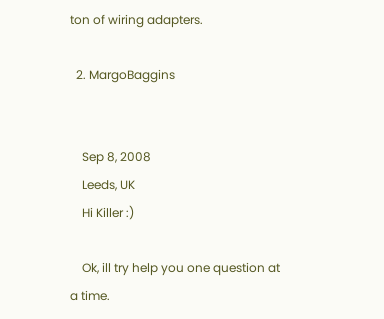ton of wiring adapters.

  2. MargoBaggins


    Sep 8, 2008
    Leeds, UK
    Hi Killer :)

    Ok, ill try help you one question at a time.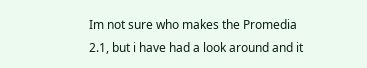Im not sure who makes the Promedia 2.1, but i have had a look around and it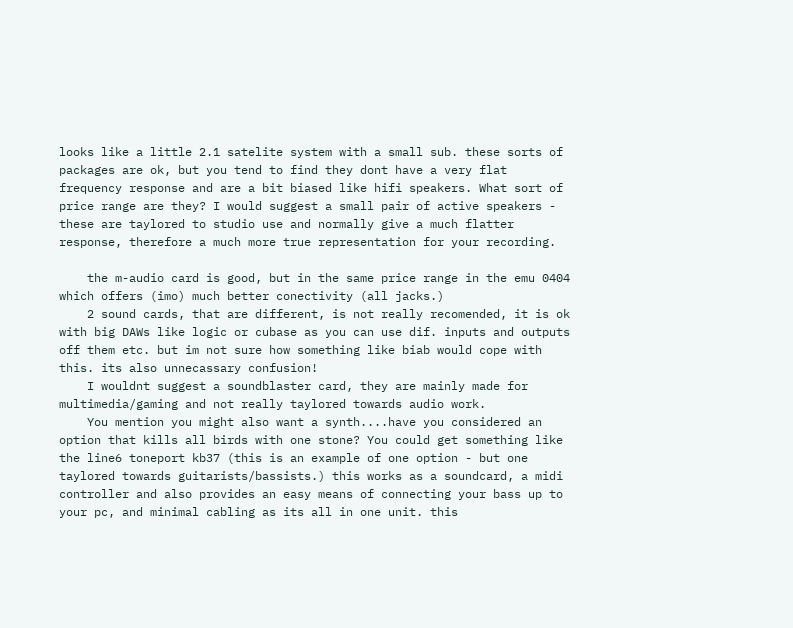looks like a little 2.1 satelite system with a small sub. these sorts of packages are ok, but you tend to find they dont have a very flat frequency response and are a bit biased like hifi speakers. What sort of price range are they? I would suggest a small pair of active speakers - these are taylored to studio use and normally give a much flatter response, therefore a much more true representation for your recording.

    the m-audio card is good, but in the same price range in the emu 0404 which offers (imo) much better conectivity (all jacks.)
    2 sound cards, that are different, is not really recomended, it is ok with big DAWs like logic or cubase as you can use dif. inputs and outputs off them etc. but im not sure how something like biab would cope with this. its also unnecassary confusion!
    I wouldnt suggest a soundblaster card, they are mainly made for multimedia/gaming and not really taylored towards audio work.
    You mention you might also want a synth....have you considered an option that kills all birds with one stone? You could get something like the line6 toneport kb37 (this is an example of one option - but one taylored towards guitarists/bassists.) this works as a soundcard, a midi controller and also provides an easy means of connecting your bass up to your pc, and minimal cabling as its all in one unit. this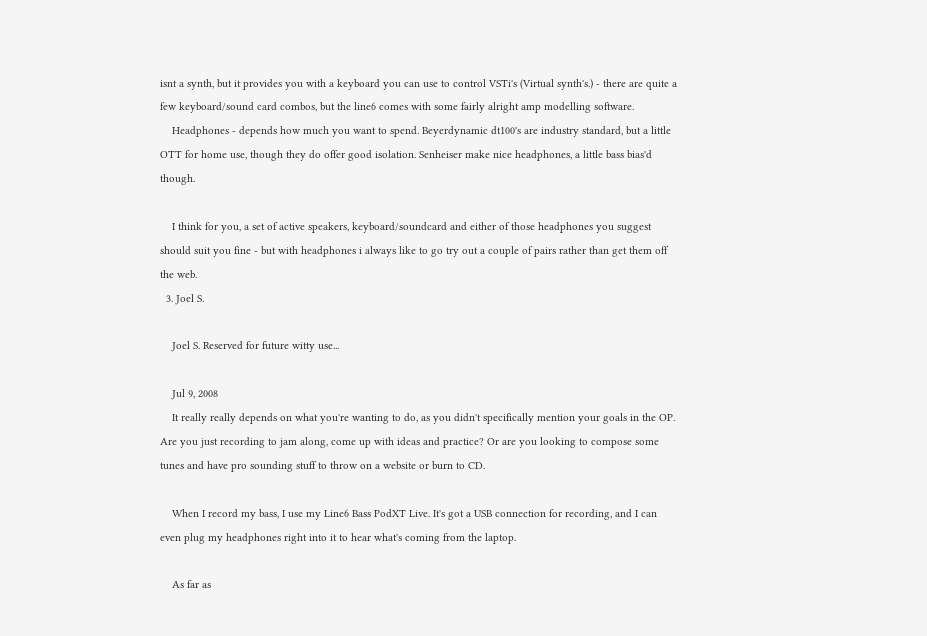isnt a synth, but it provides you with a keyboard you can use to control VSTi's (Virtual synth's.) - there are quite a few keyboard/sound card combos, but the line6 comes with some fairly alright amp modelling software.
    Headphones - depends how much you want to spend. Beyerdynamic dt100's are industry standard, but a little OTT for home use, though they do offer good isolation. Senheiser make nice headphones, a little bass bias'd though.

    I think for you, a set of active speakers, keyboard/soundcard and either of those headphones you suggest should suit you fine - but with headphones i always like to go try out a couple of pairs rather than get them off the web.
  3. Joel S.

    Joel S. Reserved for future witty use...

    Jul 9, 2008
    It really really depends on what you're wanting to do, as you didn't specifically mention your goals in the OP. Are you just recording to jam along, come up with ideas and practice? Or are you looking to compose some tunes and have pro sounding stuff to throw on a website or burn to CD.

    When I record my bass, I use my Line6 Bass PodXT Live. It's got a USB connection for recording, and I can even plug my headphones right into it to hear what's coming from the laptop.

    As far as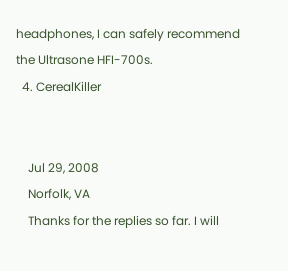headphones, I can safely recommend the Ultrasone HFI-700s.
  4. CerealKiller


    Jul 29, 2008
    Norfolk, VA
    Thanks for the replies so far. I will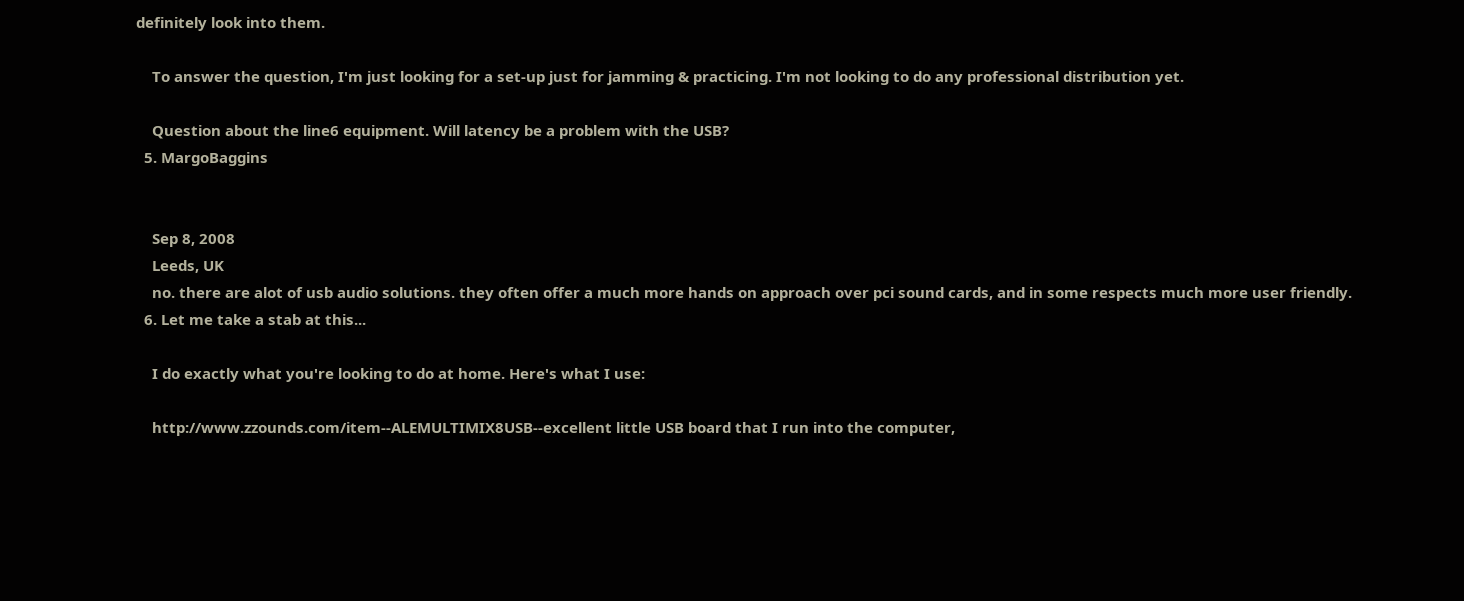definitely look into them.

    To answer the question, I'm just looking for a set-up just for jamming & practicing. I'm not looking to do any professional distribution yet.

    Question about the line6 equipment. Will latency be a problem with the USB?
  5. MargoBaggins


    Sep 8, 2008
    Leeds, UK
    no. there are alot of usb audio solutions. they often offer a much more hands on approach over pci sound cards, and in some respects much more user friendly.
  6. Let me take a stab at this...

    I do exactly what you're looking to do at home. Here's what I use:

    http://www.zzounds.com/item--ALEMULTIMIX8USB--excellent little USB board that I run into the computer,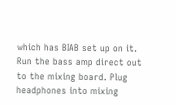which has BIAB set up on it. Run the bass amp direct out to the mixing board. Plug headphones into mixing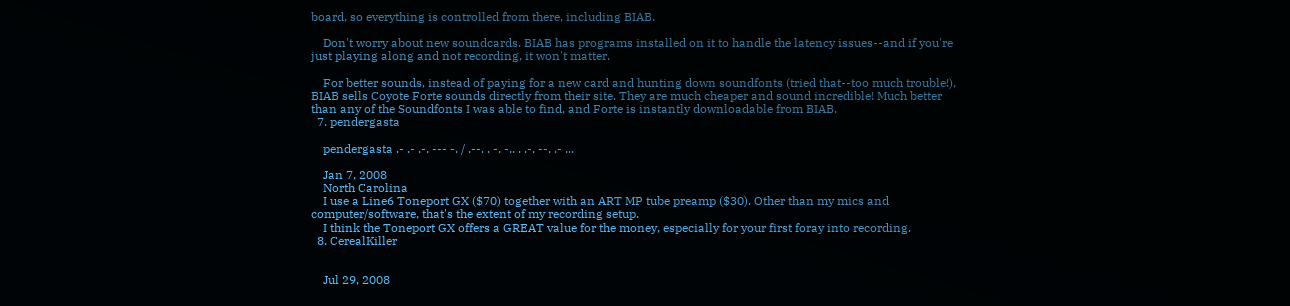board, so everything is controlled from there, including BIAB.

    Don't worry about new soundcards. BIAB has programs installed on it to handle the latency issues--and if you're just playing along and not recording, it won't matter.

    For better sounds, instead of paying for a new card and hunting down soundfonts (tried that--too much trouble!), BIAB sells Coyote Forte sounds directly from their site. They are much cheaper and sound incredible! Much better than any of the Soundfonts I was able to find, and Forte is instantly downloadable from BIAB.
  7. pendergasta

    pendergasta .- .- .-. --- -. / .--. . -. -.. . .-. --. .- ...

    Jan 7, 2008
    North Carolina
    I use a Line6 Toneport GX ($70) together with an ART MP tube preamp ($30). Other than my mics and computer/software, that's the extent of my recording setup.
    I think the Toneport GX offers a GREAT value for the money, especially for your first foray into recording.
  8. CerealKiller


    Jul 29, 2008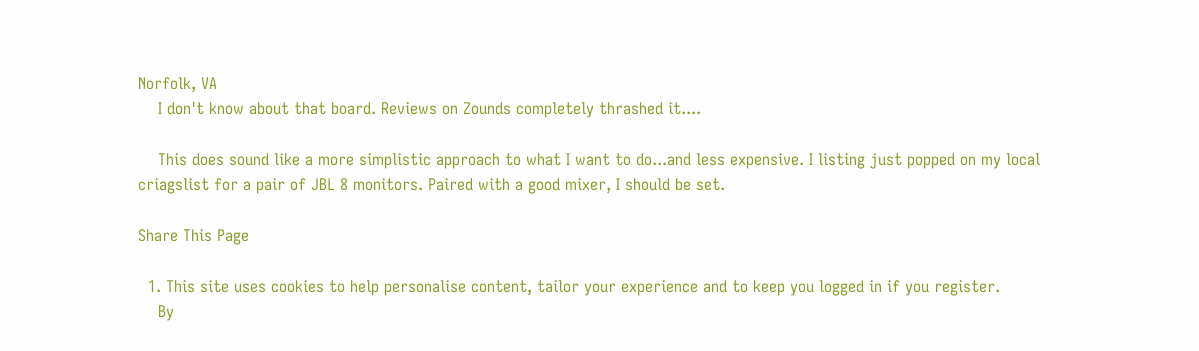Norfolk, VA
    I don't know about that board. Reviews on Zounds completely thrashed it....

    This does sound like a more simplistic approach to what I want to do...and less expensive. I listing just popped on my local criagslist for a pair of JBL 8 monitors. Paired with a good mixer, I should be set.

Share This Page

  1. This site uses cookies to help personalise content, tailor your experience and to keep you logged in if you register.
    By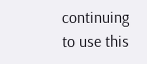continuing to use this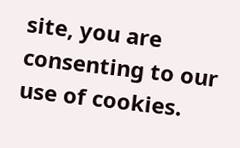site, you are consenting to our use of cookies.